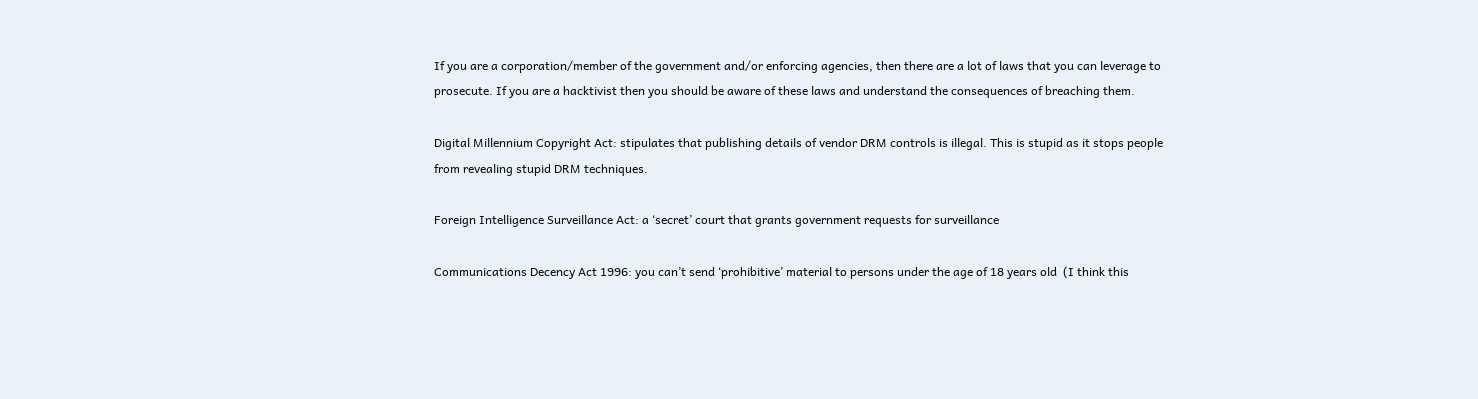If you are a corporation/member of the government and/or enforcing agencies, then there are a lot of laws that you can leverage to prosecute. If you are a hacktivist then you should be aware of these laws and understand the consequences of breaching them.

Digital Millennium Copyright Act: stipulates that publishing details of vendor DRM controls is illegal. This is stupid as it stops people from revealing stupid DRM techniques.

Foreign Intelligence Surveillance Act: a ‘secret’ court that grants government requests for surveillance

Communications Decency Act 1996: you can’t send ‘prohibitive’ material to persons under the age of 18 years old  (I think this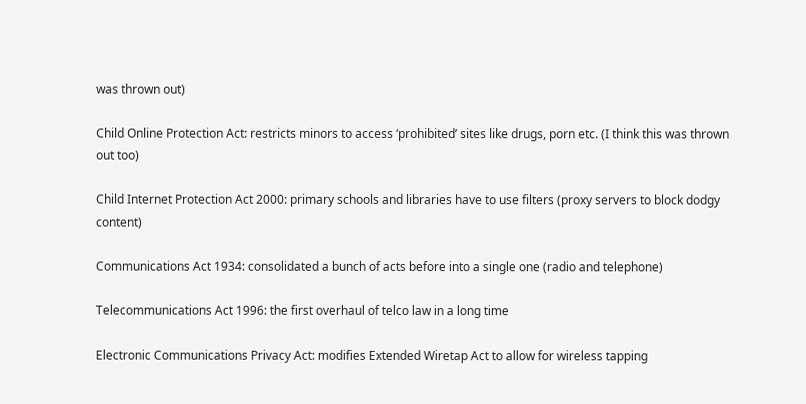was thrown out)

Child Online Protection Act: restricts minors to access ‘prohibited’ sites like drugs, porn etc. (I think this was thrown out too)

Child Internet Protection Act 2000: primary schools and libraries have to use filters (proxy servers to block dodgy content)

Communications Act 1934: consolidated a bunch of acts before into a single one (radio and telephone)

Telecommunications Act 1996: the first overhaul of telco law in a long time

Electronic Communications Privacy Act: modifies Extended Wiretap Act to allow for wireless tapping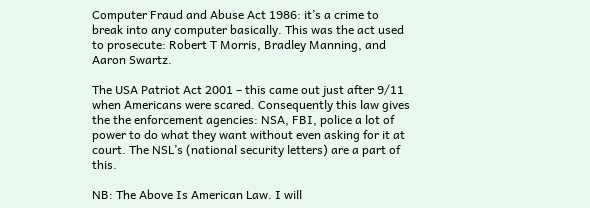Computer Fraud and Abuse Act 1986: it’s a crime to break into any computer basically. This was the act used to prosecute: Robert T Morris, Bradley Manning, and Aaron Swartz.

The USA Patriot Act 2001 – this came out just after 9/11 when Americans were scared. Consequently this law gives the the enforcement agencies: NSA, FBI, police a lot of power to do what they want without even asking for it at court. The NSL’s (national security letters) are a part of this.

NB: The Above Is American Law. I will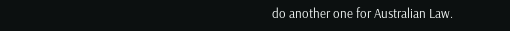do another one for Australian Law.